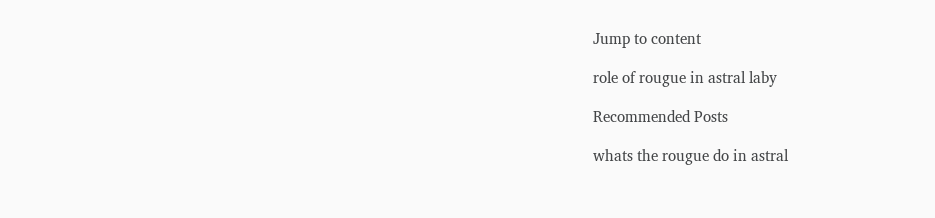Jump to content

role of rougue in astral laby

Recommended Posts

whats the rougue do in astral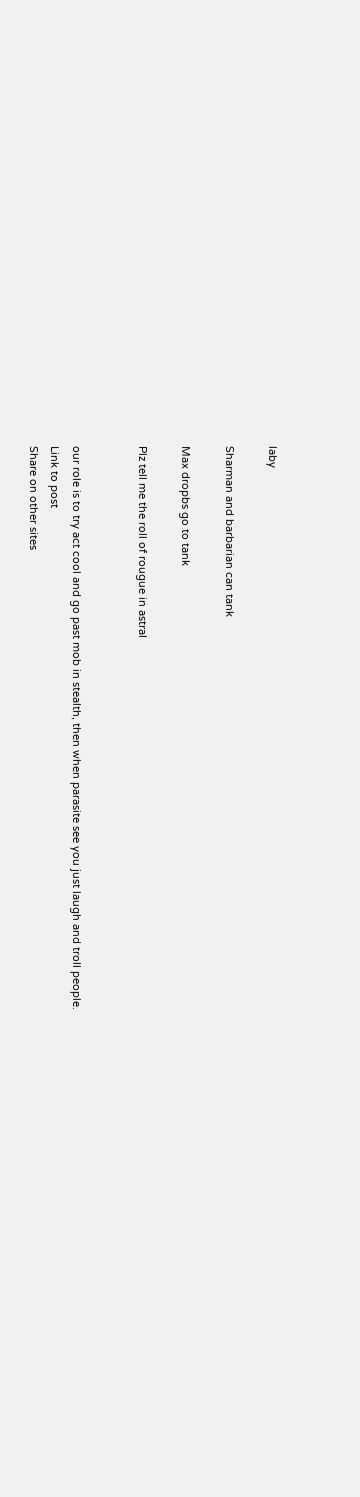laby

Sharman and barbarian can tank

Max dropbs go to tank

Plz tell me the roll of rougue in astral


our role is to try act cool and go past mob in stealth, then when parasite see you just laugh and troll people.
Link to post
Share on other sites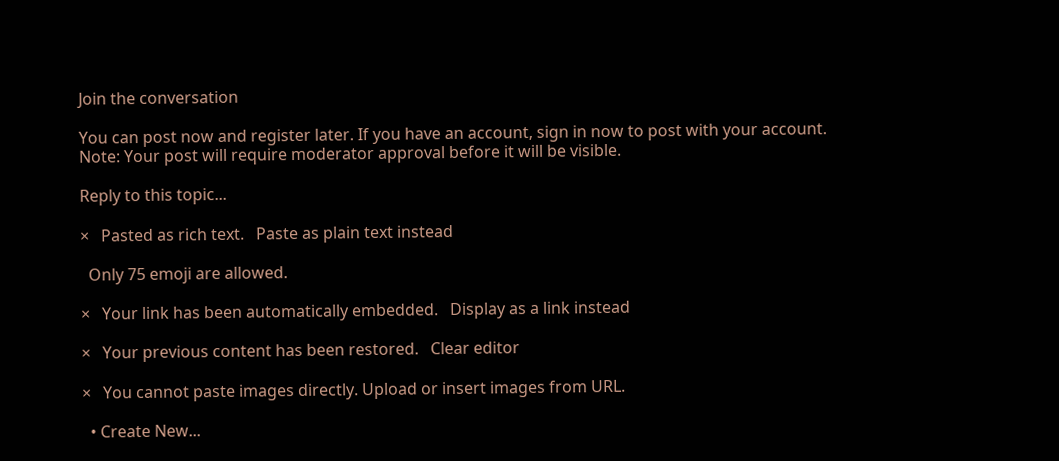Join the conversation

You can post now and register later. If you have an account, sign in now to post with your account.
Note: Your post will require moderator approval before it will be visible.

Reply to this topic...

×   Pasted as rich text.   Paste as plain text instead

  Only 75 emoji are allowed.

×   Your link has been automatically embedded.   Display as a link instead

×   Your previous content has been restored.   Clear editor

×   You cannot paste images directly. Upload or insert images from URL.

  • Create New...